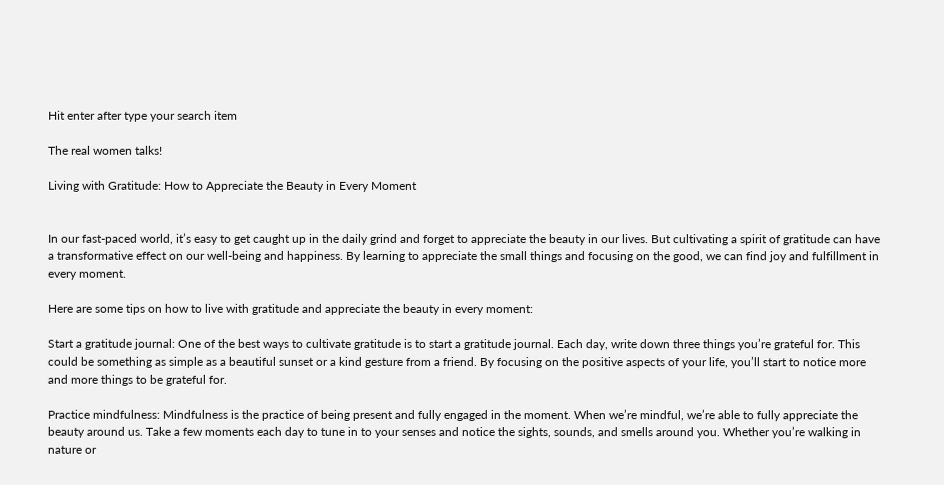Hit enter after type your search item

The real women talks!

Living with Gratitude: How to Appreciate the Beauty in Every Moment


In our fast-paced world, it’s easy to get caught up in the daily grind and forget to appreciate the beauty in our lives. But cultivating a spirit of gratitude can have a transformative effect on our well-being and happiness. By learning to appreciate the small things and focusing on the good, we can find joy and fulfillment in every moment.

Here are some tips on how to live with gratitude and appreciate the beauty in every moment:

Start a gratitude journal: One of the best ways to cultivate gratitude is to start a gratitude journal. Each day, write down three things you’re grateful for. This could be something as simple as a beautiful sunset or a kind gesture from a friend. By focusing on the positive aspects of your life, you’ll start to notice more and more things to be grateful for.

Practice mindfulness: Mindfulness is the practice of being present and fully engaged in the moment. When we’re mindful, we’re able to fully appreciate the beauty around us. Take a few moments each day to tune in to your senses and notice the sights, sounds, and smells around you. Whether you’re walking in nature or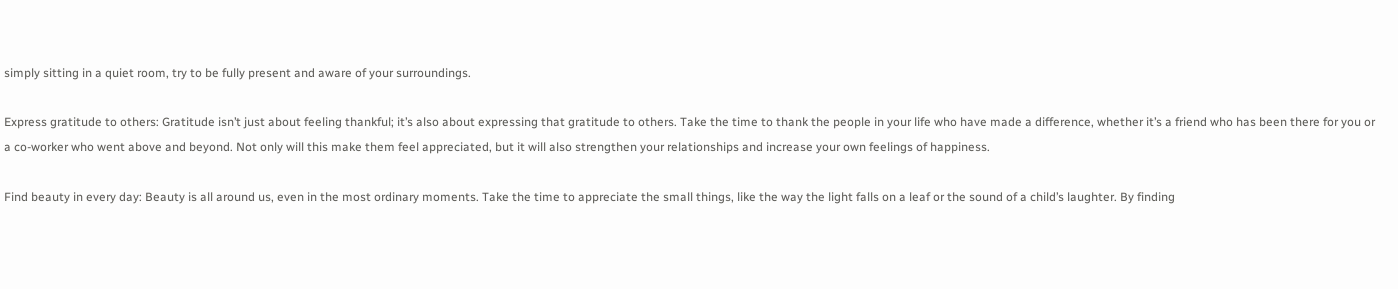simply sitting in a quiet room, try to be fully present and aware of your surroundings.

Express gratitude to others: Gratitude isn’t just about feeling thankful; it’s also about expressing that gratitude to others. Take the time to thank the people in your life who have made a difference, whether it’s a friend who has been there for you or a co-worker who went above and beyond. Not only will this make them feel appreciated, but it will also strengthen your relationships and increase your own feelings of happiness.

Find beauty in every day: Beauty is all around us, even in the most ordinary moments. Take the time to appreciate the small things, like the way the light falls on a leaf or the sound of a child’s laughter. By finding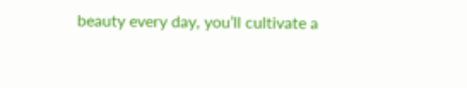beauty every day, you’ll cultivate a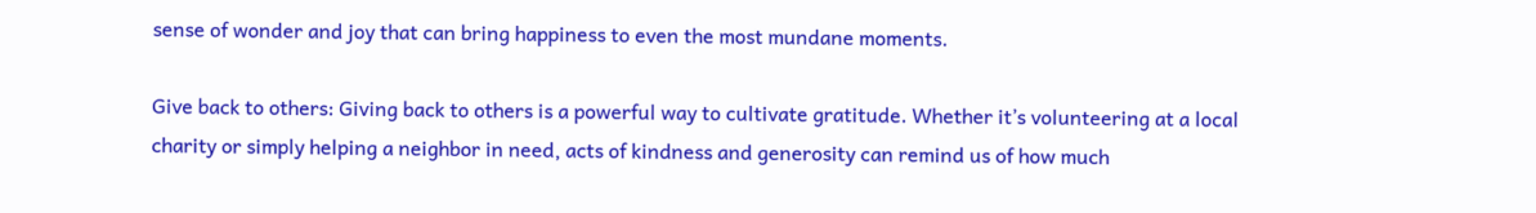sense of wonder and joy that can bring happiness to even the most mundane moments.

Give back to others: Giving back to others is a powerful way to cultivate gratitude. Whether it’s volunteering at a local charity or simply helping a neighbor in need, acts of kindness and generosity can remind us of how much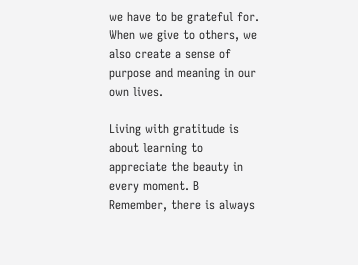we have to be grateful for. When we give to others, we also create a sense of purpose and meaning in our own lives.

Living with gratitude is about learning to appreciate the beauty in every moment. B Remember, there is always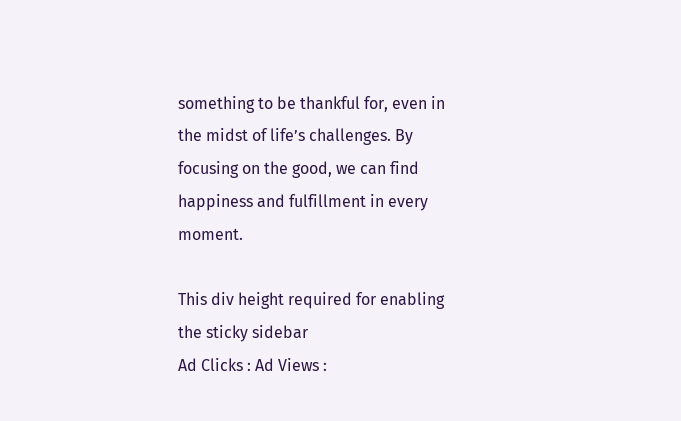something to be thankful for, even in the midst of life’s challenges. By focusing on the good, we can find happiness and fulfillment in every moment.

This div height required for enabling the sticky sidebar
Ad Clicks : Ad Views :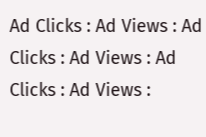Ad Clicks : Ad Views : Ad Clicks : Ad Views : Ad Clicks : Ad Views :